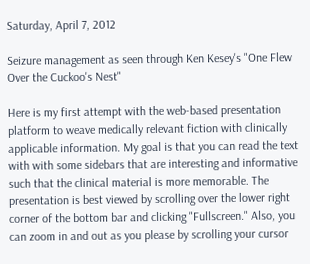Saturday, April 7, 2012

Seizure management as seen through Ken Kesey's "One Flew Over the Cuckoo's Nest"

Here is my first attempt with the web-based presentation platform to weave medically relevant fiction with clinically applicable information. My goal is that you can read the text with with some sidebars that are interesting and informative such that the clinical material is more memorable. The presentation is best viewed by scrolling over the lower right corner of the bottom bar and clicking "Fullscreen." Also, you can zoom in and out as you please by scrolling your cursor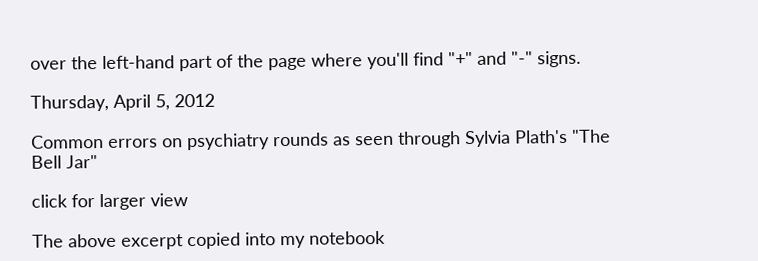over the left-hand part of the page where you'll find "+" and "-" signs.

Thursday, April 5, 2012

Common errors on psychiatry rounds as seen through Sylvia Plath's "The Bell Jar"

click for larger view

The above excerpt copied into my notebook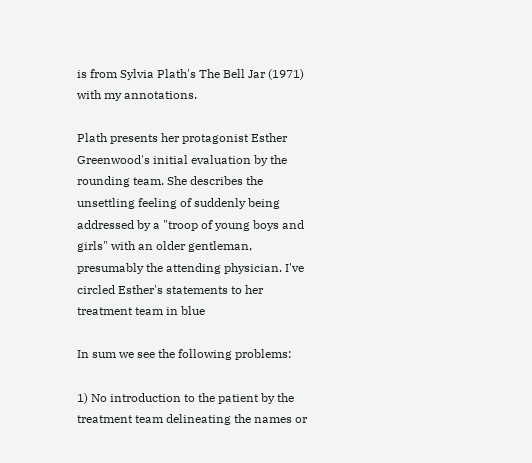is from Sylvia Plath's The Bell Jar (1971) with my annotations.

Plath presents her protagonist Esther Greenwood's initial evaluation by the rounding team. She describes the unsettling feeling of suddenly being addressed by a "troop of young boys and girls" with an older gentleman, presumably the attending physician. I've circled Esther's statements to her treatment team in blue

In sum we see the following problems:

1) No introduction to the patient by the treatment team delineating the names or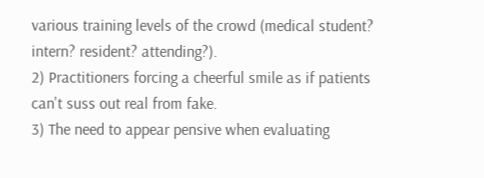various training levels of the crowd (medical student? intern? resident? attending?).
2) Practitioners forcing a cheerful smile as if patients can't suss out real from fake.
3) The need to appear pensive when evaluating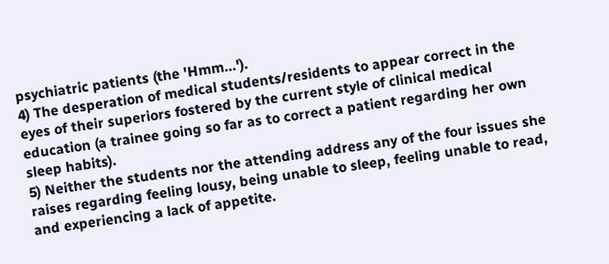psychiatric patients (the 'Hmm...').
4) The desperation of medical students/residents to appear correct in the eyes of their superiors fostered by the current style of clinical medical education (a trainee going so far as to correct a patient regarding her own sleep habits).
5) Neither the students nor the attending address any of the four issues she raises regarding feeling lousy, being unable to sleep, feeling unable to read, and experiencing a lack of appetite.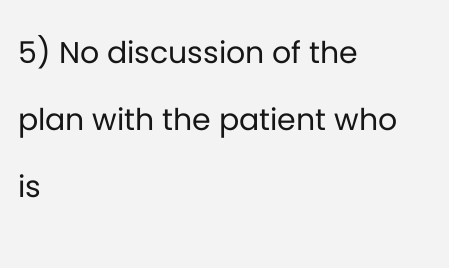5) No discussion of the plan with the patient who is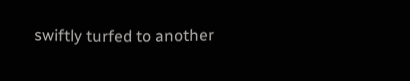swiftly turfed to another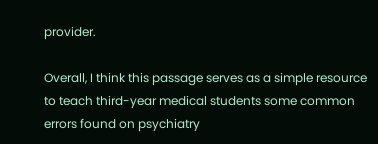provider.

Overall, I think this passage serves as a simple resource to teach third-year medical students some common errors found on psychiatry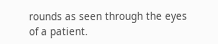rounds as seen through the eyes of a patient.